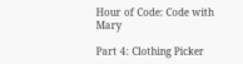Hour of Code: Code with Mary

Part 4: Clothing Picker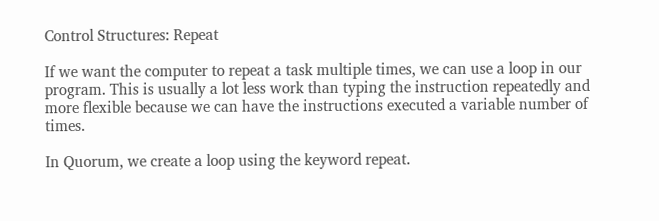Control Structures: Repeat

If we want the computer to repeat a task multiple times, we can use a loop in our program. This is usually a lot less work than typing the instruction repeatedly and more flexible because we can have the instructions executed a variable number of times.

In Quorum, we create a loop using the keyword repeat.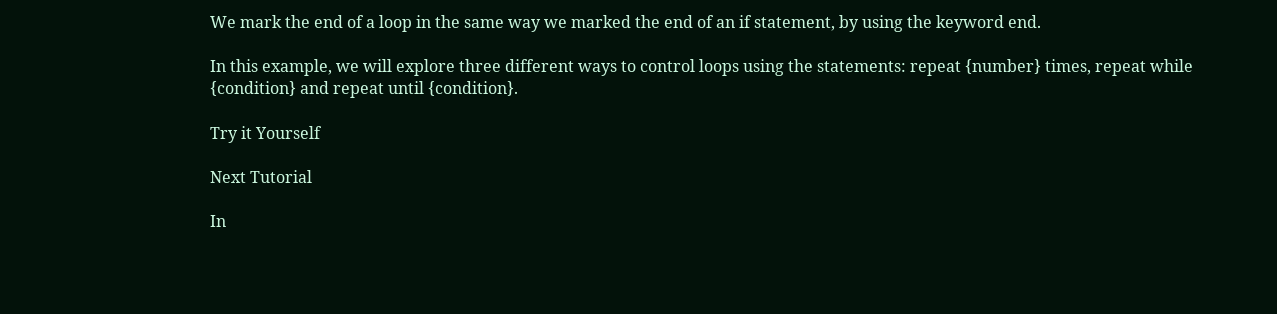We mark the end of a loop in the same way we marked the end of an if statement, by using the keyword end.

In this example, we will explore three different ways to control loops using the statements: repeat {number} times, repeat while {condition} and repeat until {condition}.

Try it Yourself

Next Tutorial

In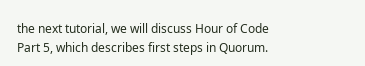the next tutorial, we will discuss Hour of Code Part 5, which describes first steps in Quorum.